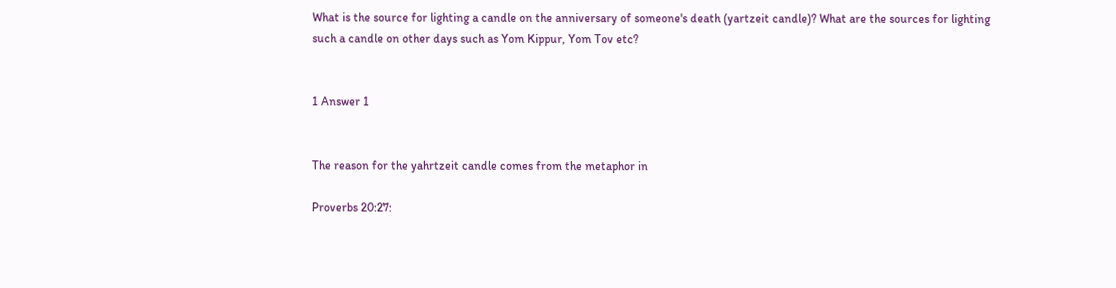What is the source for lighting a candle on the anniversary of someone's death (yartzeit candle)? What are the sources for lighting such a candle on other days such as Yom Kippur, Yom Tov etc?


1 Answer 1


The reason for the yahrtzeit candle comes from the metaphor in

Proverbs 20:27: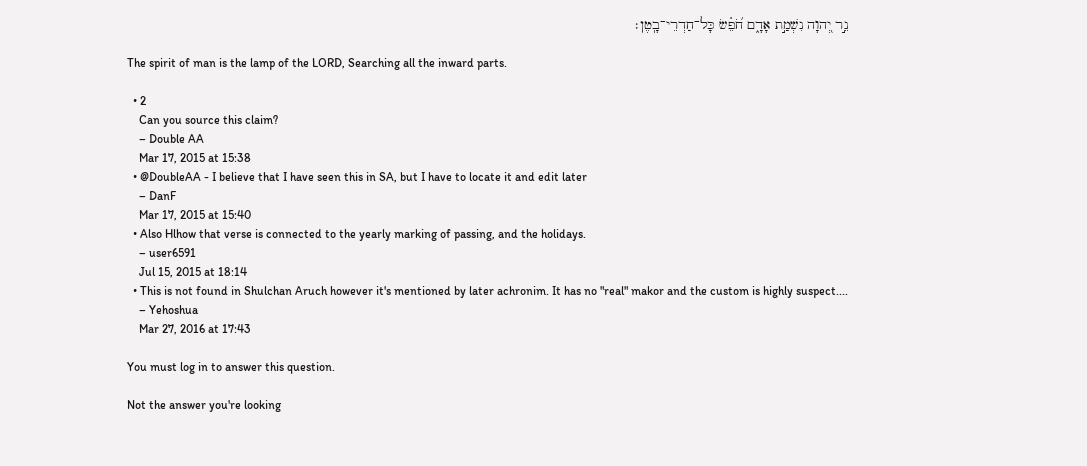נֵ֣ר יְ֭הוָה נִשְׁמַ֣ת אָדָ֑ם חֹ֝פֵ֗שׂ כָּל־חַדְרֵי־בָֽטֶן׃

The spirit of man is the lamp of the LORD, Searching all the inward parts.

  • 2
    Can you source this claim?
    – Double AA
    Mar 17, 2015 at 15:38
  • @DoubleAA - I believe that I have seen this in SA, but I have to locate it and edit later
    – DanF
    Mar 17, 2015 at 15:40
  • Also Hlhow that verse is connected to the yearly marking of passing, and the holidays.
    – user6591
    Jul 15, 2015 at 18:14
  • This is not found in Shulchan Aruch however it's mentioned by later achronim. It has no "real" makor and the custom is highly suspect....
    – Yehoshua
    Mar 27, 2016 at 17:43

You must log in to answer this question.

Not the answer you're looking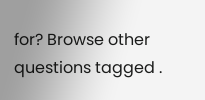for? Browse other questions tagged .